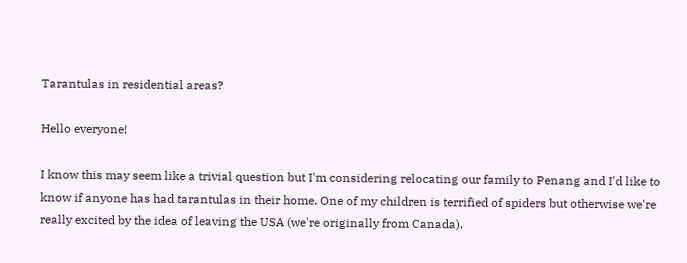Tarantulas in residential areas?

Hello everyone!

I know this may seem like a trivial question but I'm considering relocating our family to Penang and I'd like to know if anyone has had tarantulas in their home. One of my children is terrified of spiders but otherwise we're really excited by the idea of leaving the USA (we're originally from Canada).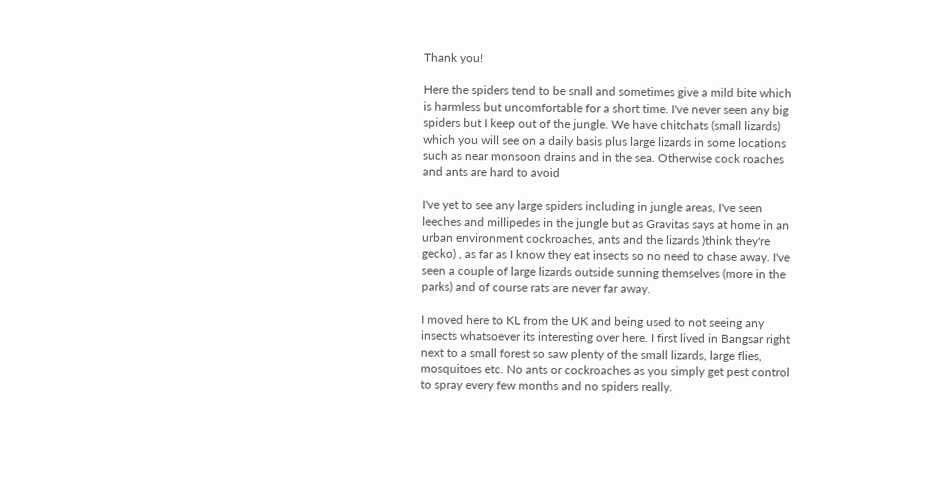Thank you!

Here the spiders tend to be snall and sometimes give a mild bite which is harmless but uncomfortable for a short time. I've never seen any big spiders but I keep out of the jungle. We have chitchats (small lizards) which you will see on a daily basis plus large lizards in some locations such as near monsoon drains and in the sea. Otherwise cock roaches and ants are hard to avoid

I've yet to see any large spiders including in jungle areas, I've seen leeches and millipedes in the jungle but as Gravitas says at home in an urban environment cockroaches, ants and the lizards )think they're gecko) , as far as I know they eat insects so no need to chase away. I've seen a couple of large lizards outside sunning themselves (more in the parks) and of course rats are never far away.

I moved here to KL from the UK and being used to not seeing any insects whatsoever its interesting over here. I first lived in Bangsar right next to a small forest so saw plenty of the small lizards, large flies, mosquitoes etc. No ants or cockroaches as you simply get pest control to spray every few months and no spiders really.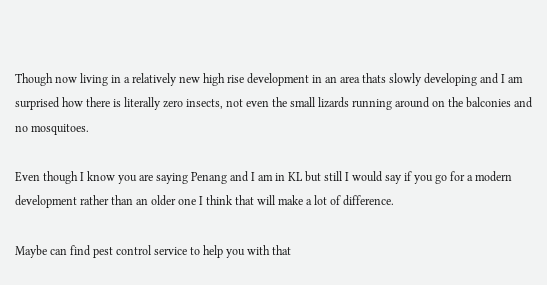Though now living in a relatively new high rise development in an area thats slowly developing and I am surprised how there is literally zero insects, not even the small lizards running around on the balconies and no mosquitoes.

Even though I know you are saying Penang and I am in KL but still I would say if you go for a modern development rather than an older one I think that will make a lot of difference.

Maybe can find pest control service to help you with that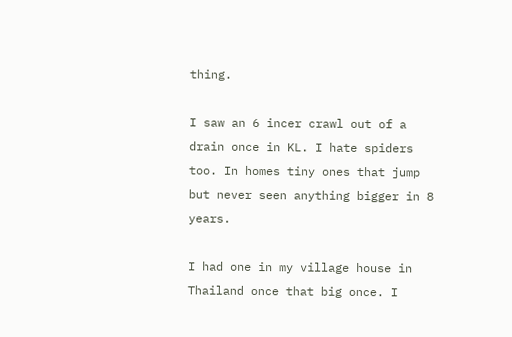thing.

I saw an 6 incer crawl out of a drain once in KL. I hate spiders too. In homes tiny ones that jump but never seen anything bigger in 8 years.

I had one in my village house in Thailand once that big once. I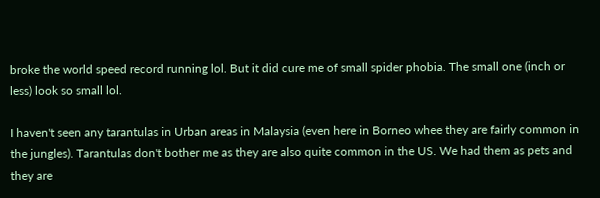broke the world speed record running lol. But it did cure me of small spider phobia. The small one (inch or less) look so small lol.

I haven't seen any tarantulas in Urban areas in Malaysia (even here in Borneo whee they are fairly common in the jungles). Tarantulas don't bother me as they are also quite common in the US. We had them as pets and they are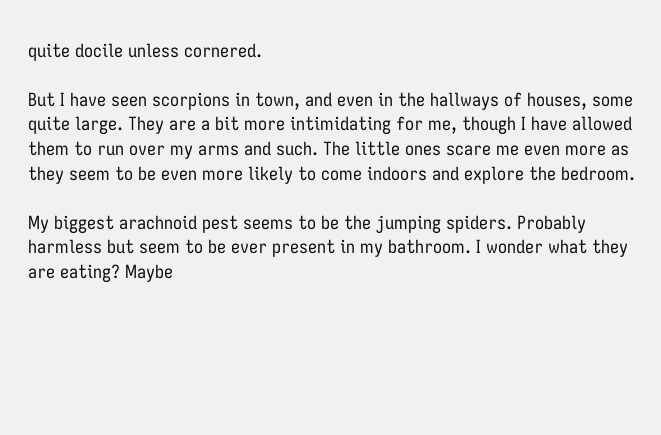quite docile unless cornered.

But I have seen scorpions in town, and even in the hallways of houses, some quite large. They are a bit more intimidating for me, though I have allowed them to run over my arms and such. The little ones scare me even more as they seem to be even more likely to come indoors and explore the bedroom.

My biggest arachnoid pest seems to be the jumping spiders. Probably harmless but seem to be ever present in my bathroom. I wonder what they are eating? Maybe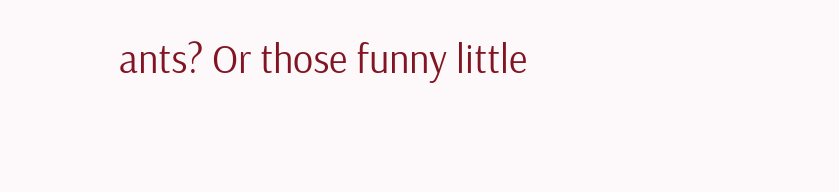ants? Or those funny little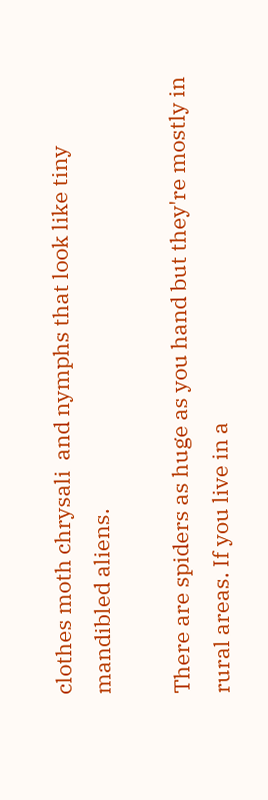clothes moth chrysali  and nymphs that look like tiny mandibled aliens.

There are spiders as huge as you hand but they're mostly in rural areas. If you live in a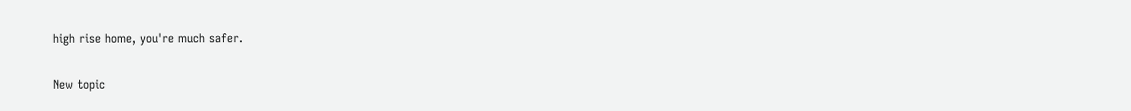high rise home, you're much safer.

New topic